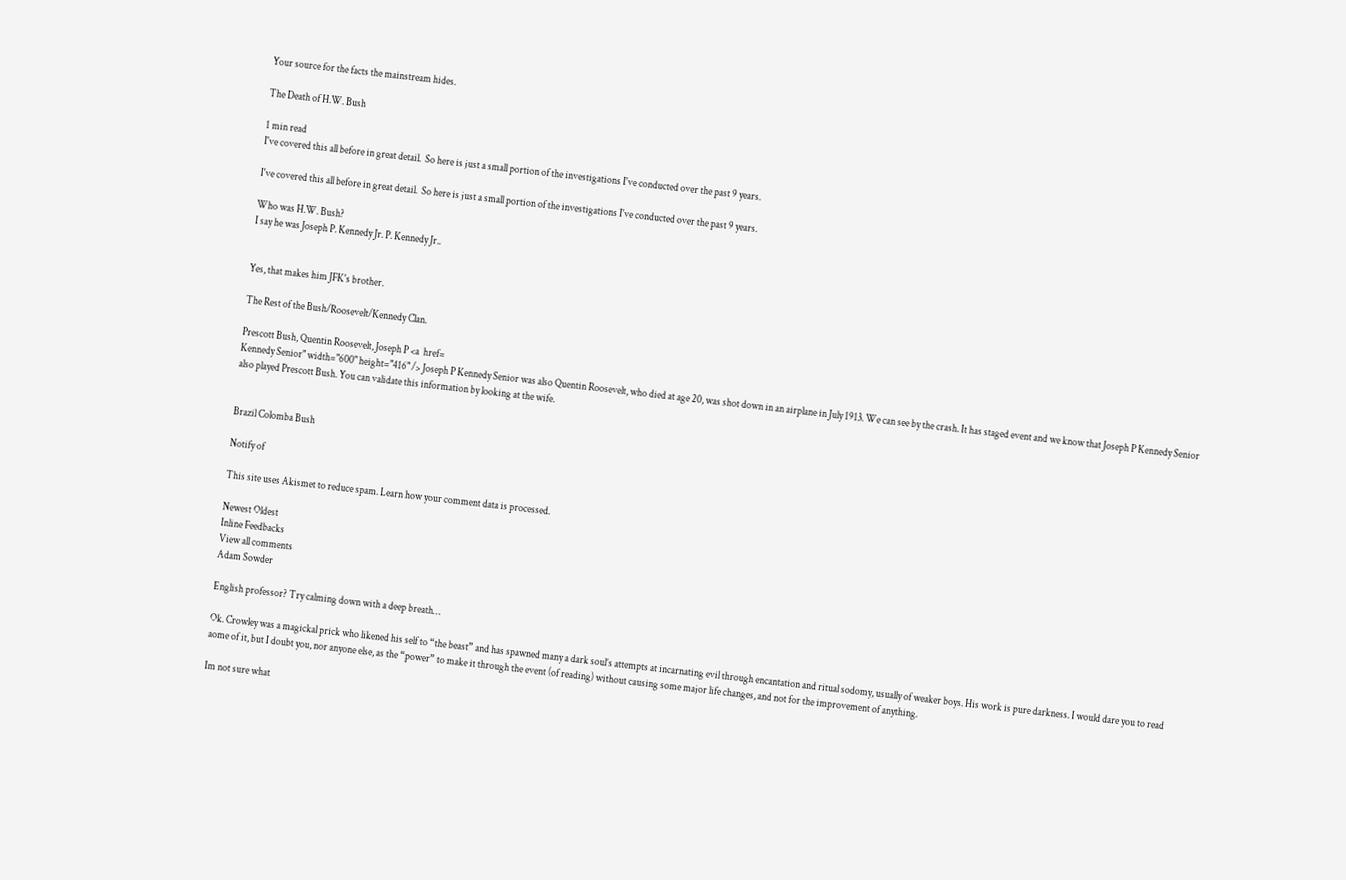Your source for the facts the mainstream hides.

The Death of H.W. Bush

1 min read
I've covered this all before in great detail.  So here is just a small portion of the investigations I've conducted over the past 9 years.

I've covered this all before in great detail.  So here is just a small portion of the investigations I've conducted over the past 9 years.

Who was H.W. Bush?
I say he was Joseph P. Kennedy Jr. P. Kennedy Jr..


Yes, that makes him JFK's brother.

The Rest of the Bush/Roosevelt/Kennedy Clan.

Prescott Bush, Quentin Roosevelt, Joseph P <a  href=
Kennedy Senior" width="600" height="416" /> Joseph P Kennedy Senior was also Quentin Roosevelt, who died at age 20, was shot down in an airplane in July 1913. We can see by the crash. It has staged event and we know that Joseph P Kennedy Senior also played Prescott Bush. You can validate this information by looking at the wife.


Brazil Colomba Bush

Notify of

This site uses Akismet to reduce spam. Learn how your comment data is processed.

Newest Oldest
Inline Feedbacks
View all comments
Adam Sowder

English professor? Try calming down with a deep breath…

Ok. Crowley was a magickal prick who likened his self to “the beast” and has spawned many a dark soul’s attempts at incarnating evil through encantation and ritual sodomy, usually of weaker boys. His work is pure darkness. I would dare you to read aome of it, but I doubt you, nor anyone else, as the “power” to make it through the event (of reading) without causing some major life changes, and not for the improvement of anything.

Im not sure what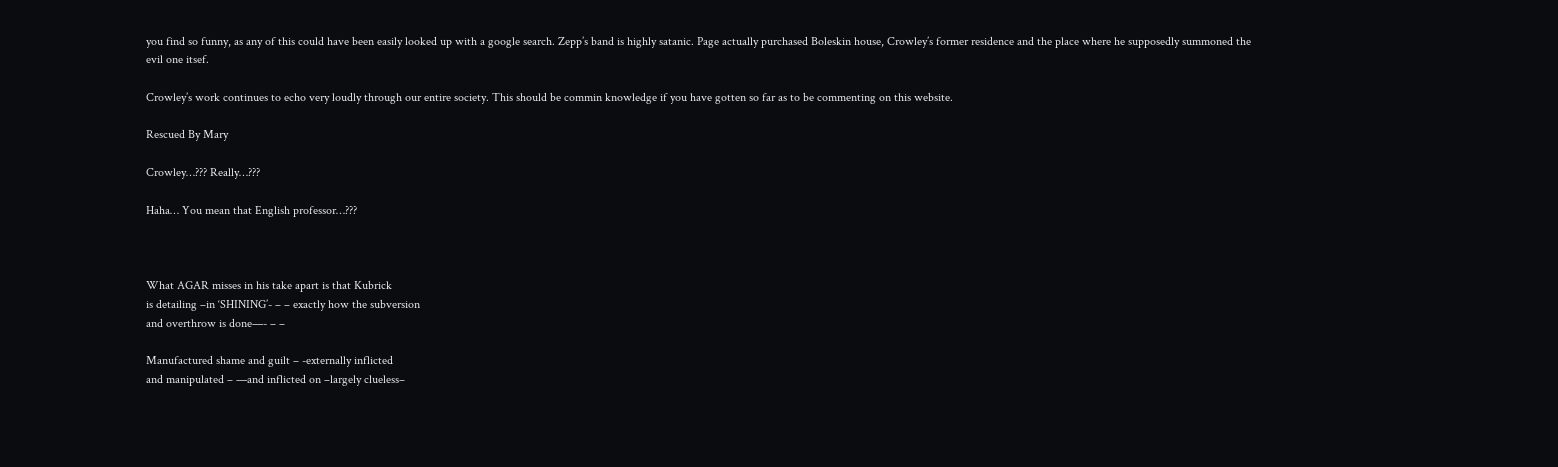you find so funny, as any of this could have been easily looked up with a google search. Zepp’s band is highly satanic. Page actually purchased Boleskin house, Crowley’s former residence and the place where he supposedly summoned the evil one itsef.

Crowley’s work continues to echo very loudly through our entire society. This should be commin knowledge if you have gotten so far as to be commenting on this website.

Rescued By Mary

Crowley…??? Really…???

Haha… You mean that English professor…???



What AGAR misses in his take apart is that Kubrick
is detailing –in ‘SHINING’- – – exactly how the subversion
and overthrow is done—- – –

Manufactured shame and guilt – -externally inflicted
and manipulated – —and inflicted on –largely clueless–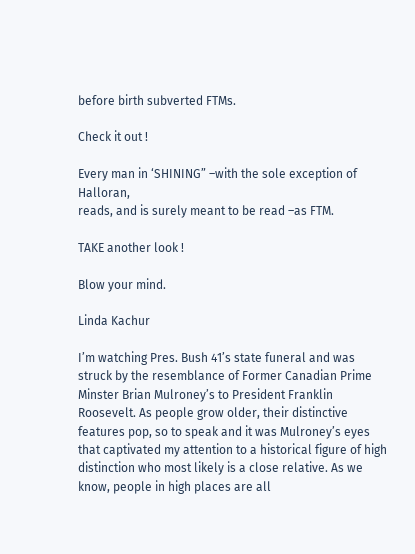before birth subverted FTMs.

Check it out !

Every man in ‘SHINING” –with the sole exception of Halloran,
reads, and is surely meant to be read –as FTM.

TAKE another look !

Blow your mind.

Linda Kachur

I’m watching Pres. Bush 41’s state funeral and was struck by the resemblance of Former Canadian Prime Minster Brian Mulroney’s to President Franklin Roosevelt. As people grow older, their distinctive features pop, so to speak and it was Mulroney’s eyes that captivated my attention to a historical figure of high distinction who most likely is a close relative. As we know, people in high places are all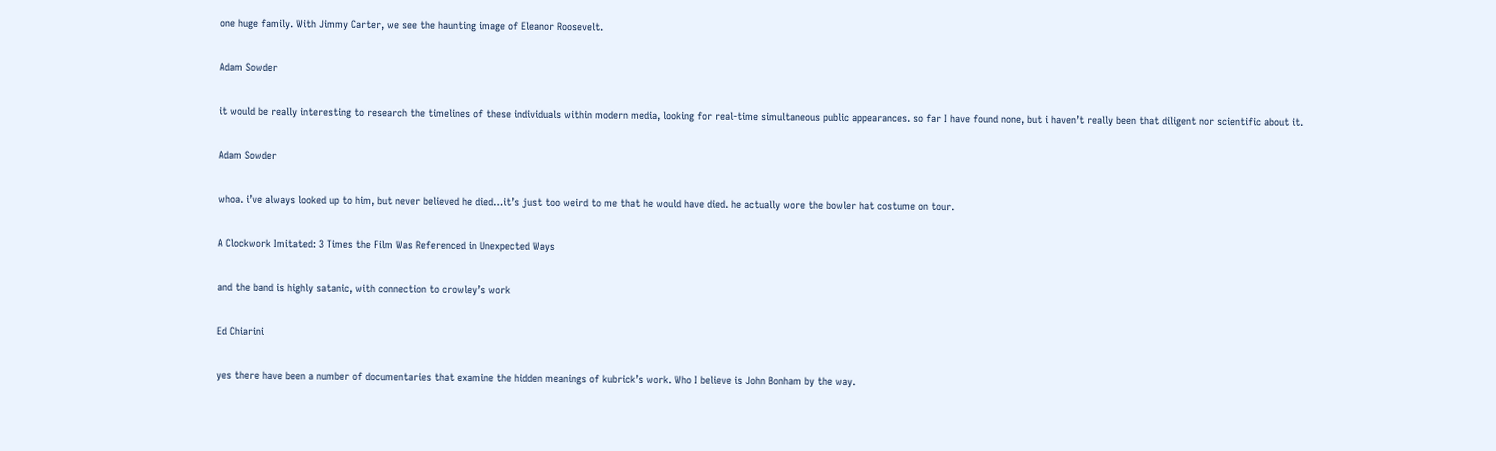one huge family. With Jimmy Carter, we see the haunting image of Eleanor Roosevelt.

Adam Sowder

it would be really interesting to research the timelines of these individuals within modern media, looking for real-time simultaneous public appearances. so far I have found none, but i haven’t really been that diligent nor scientific about it.

Adam Sowder

whoa. i’ve always looked up to him, but never believed he died…it’s just too weird to me that he would have died. he actually wore the bowler hat costume on tour.

A Clockwork Imitated: 3 Times the Film Was Referenced in Unexpected Ways

and the band is highly satanic, with connection to crowley’s work

Ed Chiarini

yes there have been a number of documentaries that examine the hidden meanings of kubrick’s work. Who I believe is John Bonham by the way.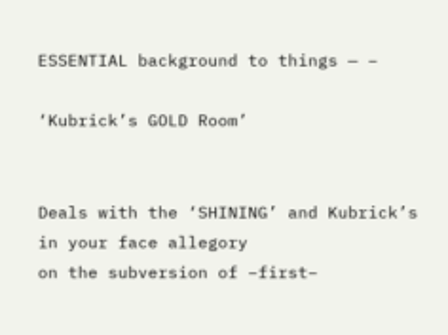ESSENTIAL background to things — –

‘Kubrick’s GOLD Room’


Deals with the ‘SHINING’ and Kubrick’s in your face allegory
on the subversion of –first–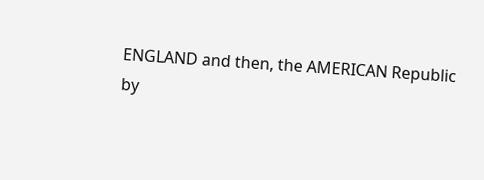ENGLAND and then, the AMERICAN Republic
by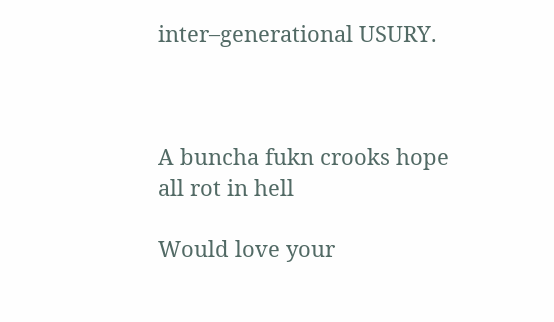inter–generational USURY.



A buncha fukn crooks hope all rot in hell

Would love your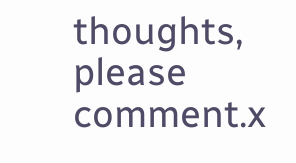thoughts, please comment.x